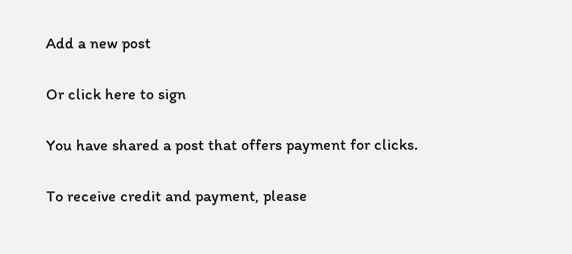Add a new post

Or click here to sign

You have shared a post that offers payment for clicks.

To receive credit and payment, please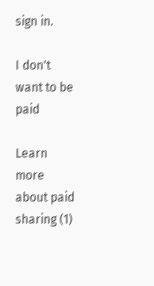sign in.

I don't want to be paid

Learn more about paid sharing (1)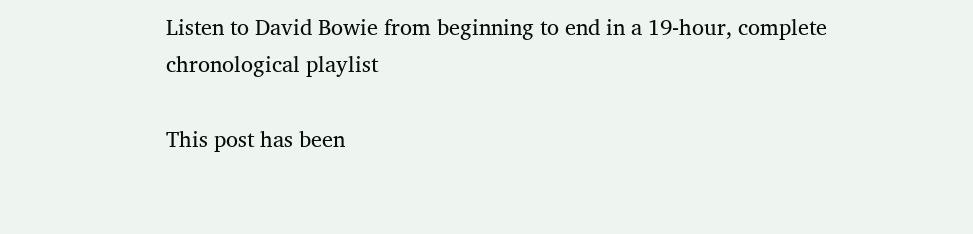Listen to David Bowie from beginning to end in a 19-hour, complete chronological playlist

This post has been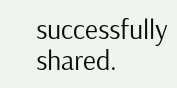successfully shared.